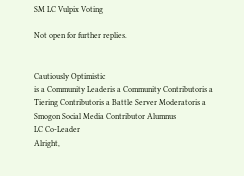SM LC Vulpix Voting

Not open for further replies.


Cautiously Optimistic
is a Community Leaderis a Community Contributoris a Tiering Contributoris a Battle Server Moderatoris a Smogon Social Media Contributor Alumnus
LC Co-Leader
Alright,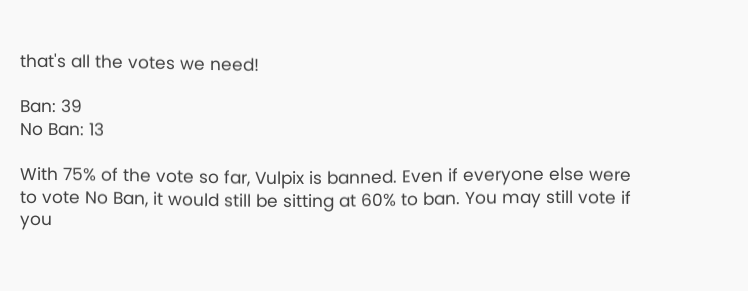that's all the votes we need!

Ban: 39
No Ban: 13

With 75% of the vote so far, Vulpix is banned. Even if everyone else were to vote No Ban, it would still be sitting at 60% to ban. You may still vote if you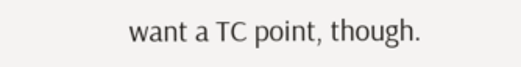want a TC point, though.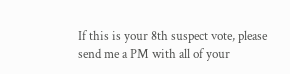If this is your 8th suspect vote, please send me a PM with all of your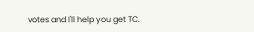votes and I'll help you get TC.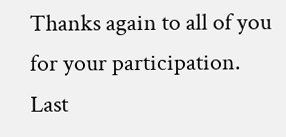Thanks again to all of you for your participation.
Last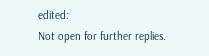edited:
Not open for further replies.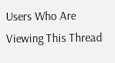Users Who Are Viewing This Thread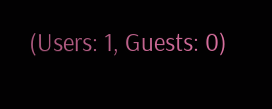(Users: 1, Guests: 0)